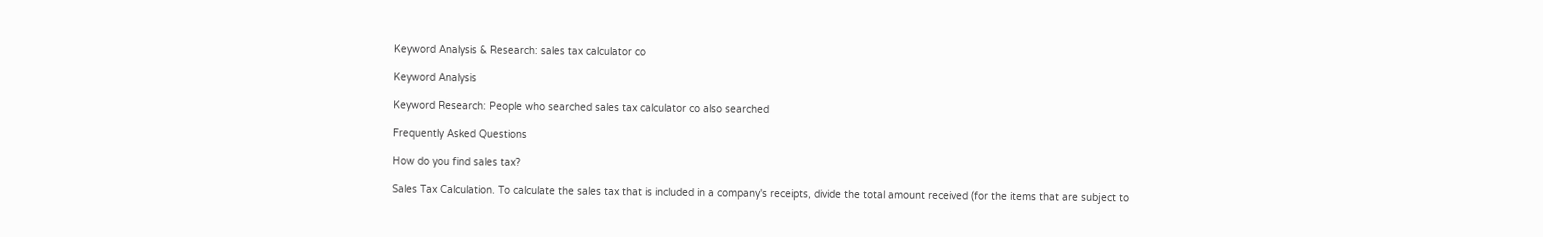Keyword Analysis & Research: sales tax calculator co

Keyword Analysis

Keyword Research: People who searched sales tax calculator co also searched

Frequently Asked Questions

How do you find sales tax?

Sales Tax Calculation. To calculate the sales tax that is included in a company's receipts, divide the total amount received (for the items that are subject to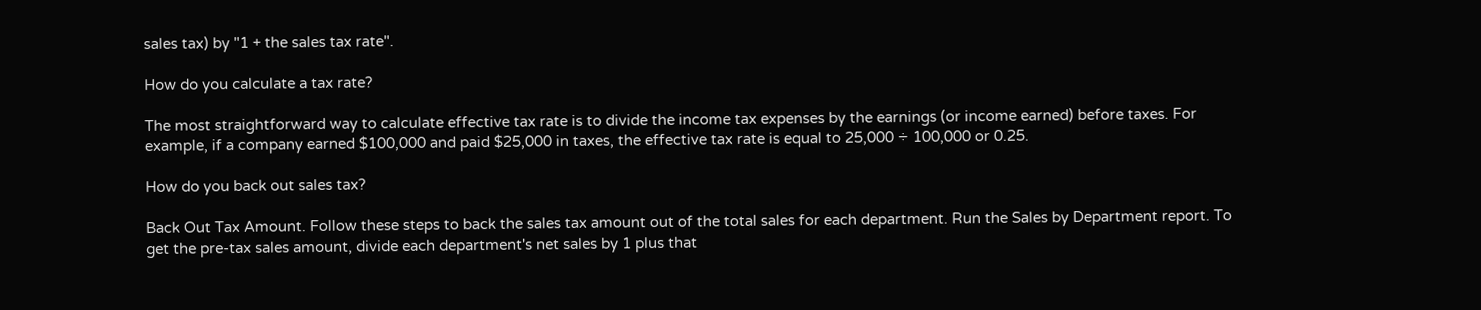sales tax) by "1 + the sales tax rate".

How do you calculate a tax rate?

The most straightforward way to calculate effective tax rate is to divide the income tax expenses by the earnings (or income earned) before taxes. For example, if a company earned $100,000 and paid $25,000 in taxes, the effective tax rate is equal to 25,000 ÷ 100,000 or 0.25.

How do you back out sales tax?

Back Out Tax Amount. Follow these steps to back the sales tax amount out of the total sales for each department. Run the Sales by Department report. To get the pre-tax sales amount, divide each department's net sales by 1 plus that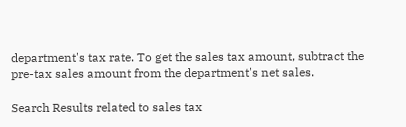department's tax rate. To get the sales tax amount, subtract the pre-tax sales amount from the department's net sales.

Search Results related to sales tax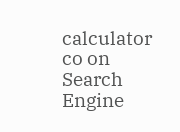calculator co on Search Engine